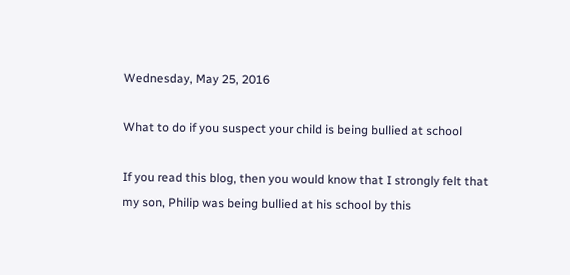Wednesday, May 25, 2016

What to do if you suspect your child is being bullied at school

If you read this blog, then you would know that I strongly felt that my son, Philip was being bullied at his school by this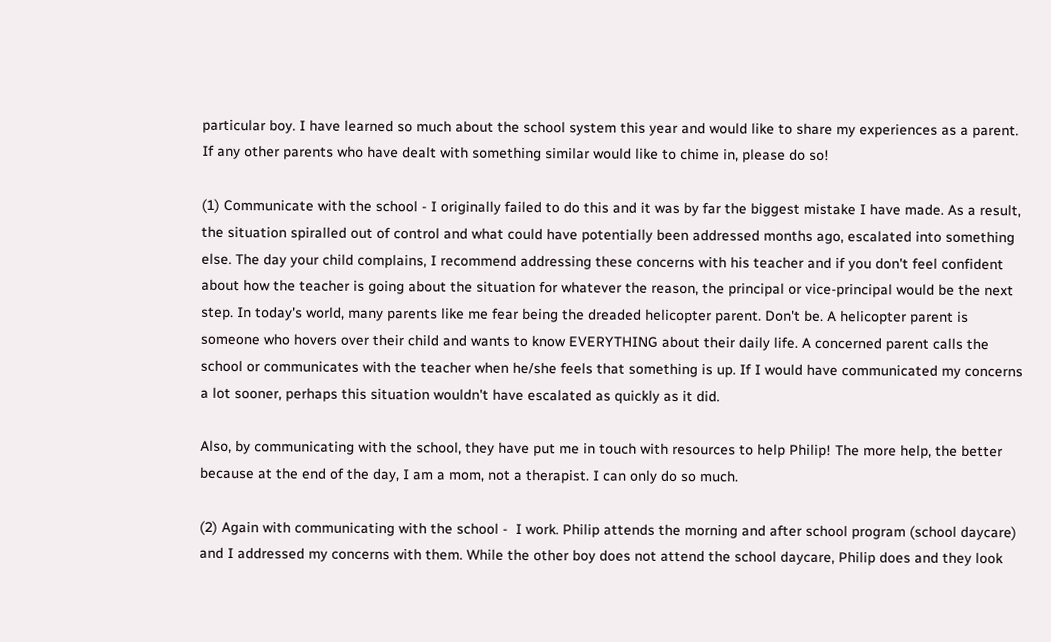particular boy. I have learned so much about the school system this year and would like to share my experiences as a parent. If any other parents who have dealt with something similar would like to chime in, please do so!

(1) Communicate with the school - I originally failed to do this and it was by far the biggest mistake I have made. As a result, the situation spiralled out of control and what could have potentially been addressed months ago, escalated into something else. The day your child complains, I recommend addressing these concerns with his teacher and if you don't feel confident about how the teacher is going about the situation for whatever the reason, the principal or vice-principal would be the next step. In today's world, many parents like me fear being the dreaded helicopter parent. Don't be. A helicopter parent is someone who hovers over their child and wants to know EVERYTHING about their daily life. A concerned parent calls the school or communicates with the teacher when he/she feels that something is up. If I would have communicated my concerns a lot sooner, perhaps this situation wouldn't have escalated as quickly as it did.

Also, by communicating with the school, they have put me in touch with resources to help Philip! The more help, the better because at the end of the day, I am a mom, not a therapist. I can only do so much.

(2) Again with communicating with the school -  I work. Philip attends the morning and after school program (school daycare) and I addressed my concerns with them. While the other boy does not attend the school daycare, Philip does and they look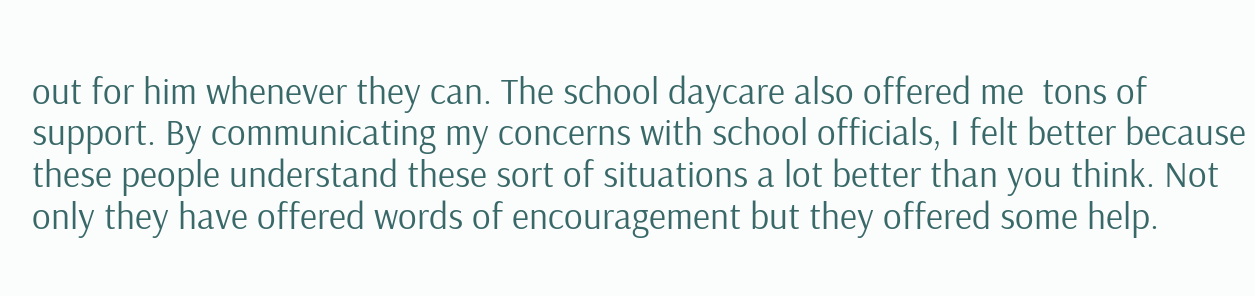out for him whenever they can. The school daycare also offered me  tons of support. By communicating my concerns with school officials, I felt better because these people understand these sort of situations a lot better than you think. Not only they have offered words of encouragement but they offered some help.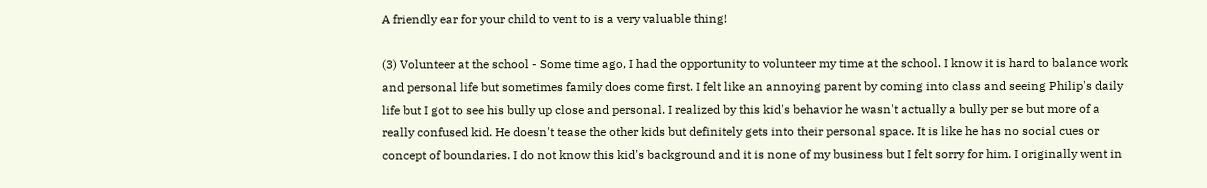A friendly ear for your child to vent to is a very valuable thing!

(3) Volunteer at the school - Some time ago, I had the opportunity to volunteer my time at the school. I know it is hard to balance work and personal life but sometimes family does come first. I felt like an annoying parent by coming into class and seeing Philip's daily life but I got to see his bully up close and personal. I realized by this kid's behavior he wasn't actually a bully per se but more of a really confused kid. He doesn't tease the other kids but definitely gets into their personal space. It is like he has no social cues or concept of boundaries. I do not know this kid's background and it is none of my business but I felt sorry for him. I originally went in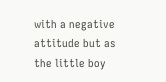with a negative attitude but as the little boy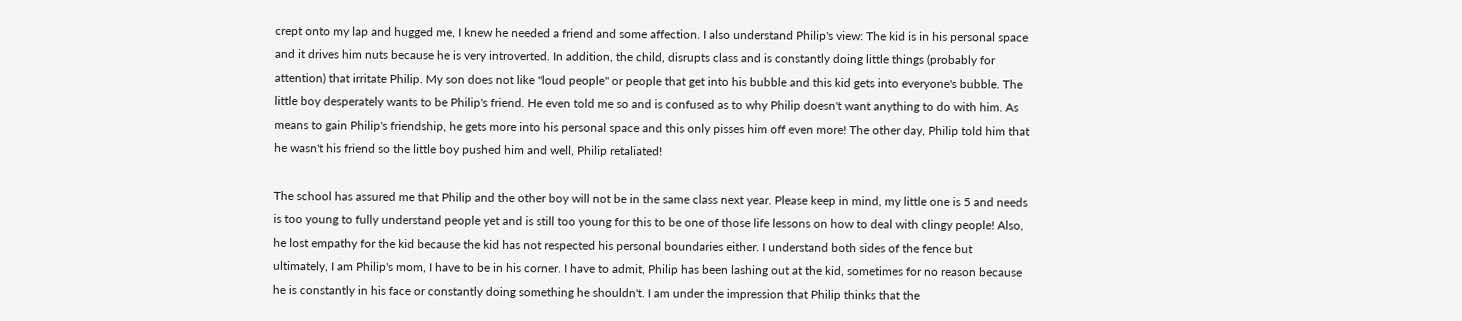crept onto my lap and hugged me, I knew he needed a friend and some affection. I also understand Philip's view: The kid is in his personal space and it drives him nuts because he is very introverted. In addition, the child, disrupts class and is constantly doing little things (probably for attention) that irritate Philip. My son does not like "loud people" or people that get into his bubble and this kid gets into everyone's bubble. The little boy desperately wants to be Philip's friend. He even told me so and is confused as to why Philip doesn't want anything to do with him. As means to gain Philip's friendship, he gets more into his personal space and this only pisses him off even more! The other day, Philip told him that he wasn't his friend so the little boy pushed him and well, Philip retaliated!

The school has assured me that Philip and the other boy will not be in the same class next year. Please keep in mind, my little one is 5 and needs is too young to fully understand people yet and is still too young for this to be one of those life lessons on how to deal with clingy people! Also, he lost empathy for the kid because the kid has not respected his personal boundaries either. I understand both sides of the fence but ultimately, I am Philip's mom, I have to be in his corner. I have to admit, Philip has been lashing out at the kid, sometimes for no reason because he is constantly in his face or constantly doing something he shouldn't. I am under the impression that Philip thinks that the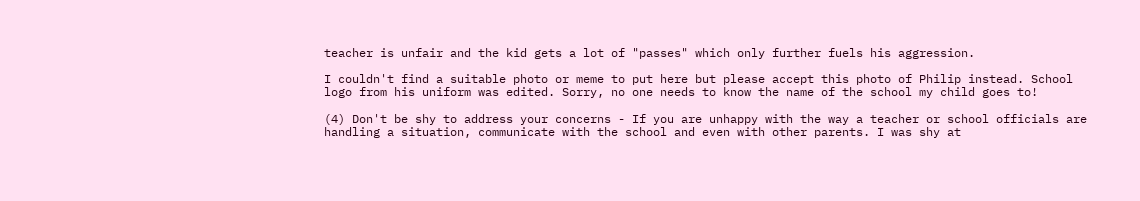teacher is unfair and the kid gets a lot of "passes" which only further fuels his aggression.

I couldn't find a suitable photo or meme to put here but please accept this photo of Philip instead. School logo from his uniform was edited. Sorry, no one needs to know the name of the school my child goes to!

(4) Don't be shy to address your concerns - If you are unhappy with the way a teacher or school officials are handling a situation, communicate with the school and even with other parents. I was shy at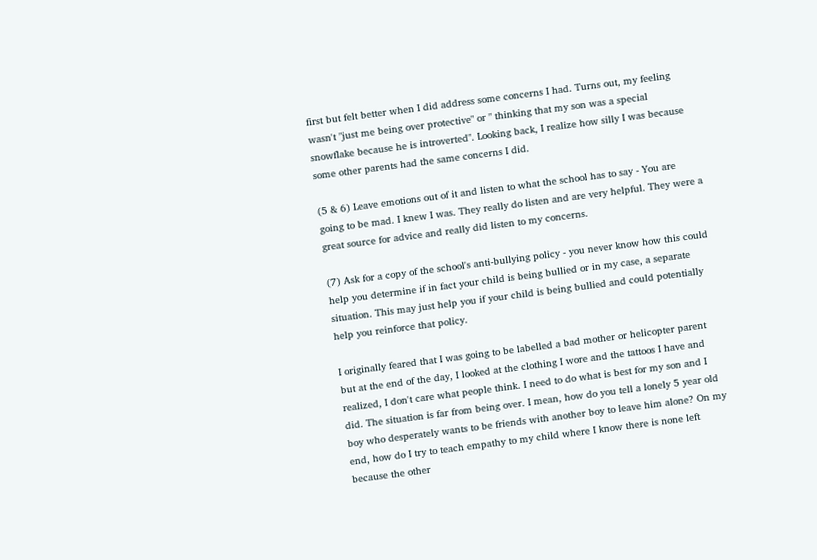first but felt better when I did address some concerns I had. Turns out, my feeling wasn't "just me being over protective" or " thinking that my son was a special snowflake because he is introverted". Looking back, I realize how silly I was because some other parents had the same concerns I did.

(5 & 6) Leave emotions out of it and listen to what the school has to say - You are going to be mad. I knew I was. They really do listen and are very helpful. They were a great source for advice and really did listen to my concerns.

(7) Ask for a copy of the school's anti-bullying policy - you never know how this could help you determine if in fact your child is being bullied or in my case, a separate situation. This may just help you if your child is being bullied and could potentially help you reinforce that policy.

I originally feared that I was going to be labelled a bad mother or helicopter parent but at the end of the day, I looked at the clothing I wore and the tattoos I have and realized, I don't care what people think. I need to do what is best for my son and I did. The situation is far from being over. I mean, how do you tell a lonely 5 year old boy who desperately wants to be friends with another boy to leave him alone? On my end, how do I try to teach empathy to my child where I know there is none left because the other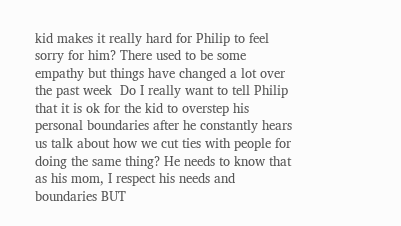kid makes it really hard for Philip to feel sorry for him? There used to be some empathy but things have changed a lot over the past week  Do I really want to tell Philip that it is ok for the kid to overstep his personal boundaries after he constantly hears us talk about how we cut ties with people for doing the same thing? He needs to know that as his mom, I respect his needs and boundaries BUT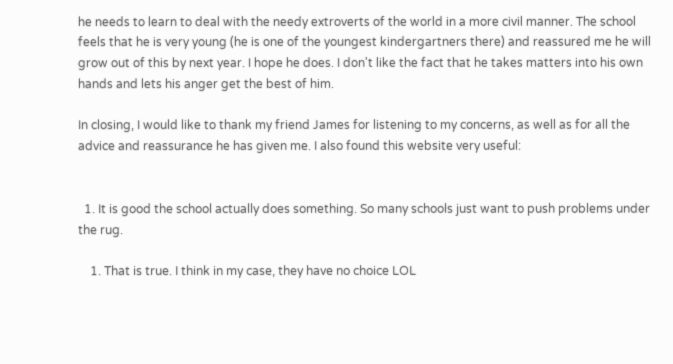he needs to learn to deal with the needy extroverts of the world in a more civil manner. The school feels that he is very young (he is one of the youngest kindergartners there) and reassured me he will grow out of this by next year. I hope he does. I don't like the fact that he takes matters into his own hands and lets his anger get the best of him.

In closing, I would like to thank my friend James for listening to my concerns, as well as for all the advice and reassurance he has given me. I also found this website very useful:


  1. It is good the school actually does something. So many schools just want to push problems under the rug.

    1. That is true. I think in my case, they have no choice LOL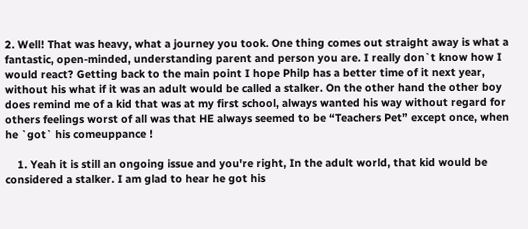2. Well! That was heavy, what a journey you took. One thing comes out straight away is what a fantastic, open-minded, understanding parent and person you are. I really don`t know how I would react? Getting back to the main point I hope Philp has a better time of it next year, without his what if it was an adult would be called a stalker. On the other hand the other boy does remind me of a kid that was at my first school, always wanted his way without regard for others feelings worst of all was that HE always seemed to be “Teachers Pet” except once, when he `got` his comeuppance !

    1. Yeah it is still an ongoing issue and you're right, In the adult world, that kid would be considered a stalker. I am glad to hear he got his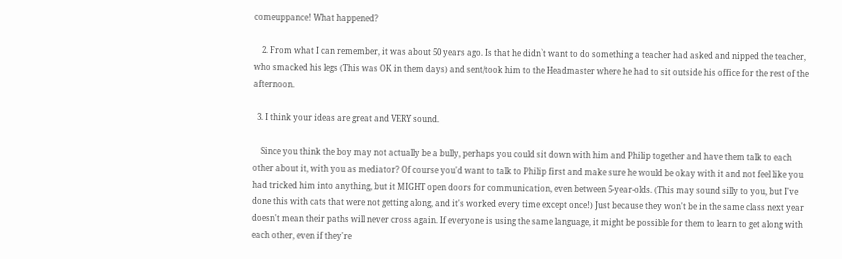comeuppance! What happened?

    2. From what I can remember, it was about 50 years ago. Is that he didn`t want to do something a teacher had asked and nipped the teacher, who smacked his legs (This was OK in them days) and sent/took him to the Headmaster where he had to sit outside his office for the rest of the afternoon.

  3. I think your ideas are great and VERY sound.

    Since you think the boy may not actually be a bully, perhaps you could sit down with him and Philip together and have them talk to each other about it, with you as mediator? Of course you'd want to talk to Philip first and make sure he would be okay with it and not feel like you had tricked him into anything, but it MIGHT open doors for communication, even between 5-year-olds. (This may sound silly to you, but I've done this with cats that were not getting along, and it's worked every time except once!) Just because they won't be in the same class next year doesn't mean their paths will never cross again. If everyone is using the same language, it might be possible for them to learn to get along with each other, even if they're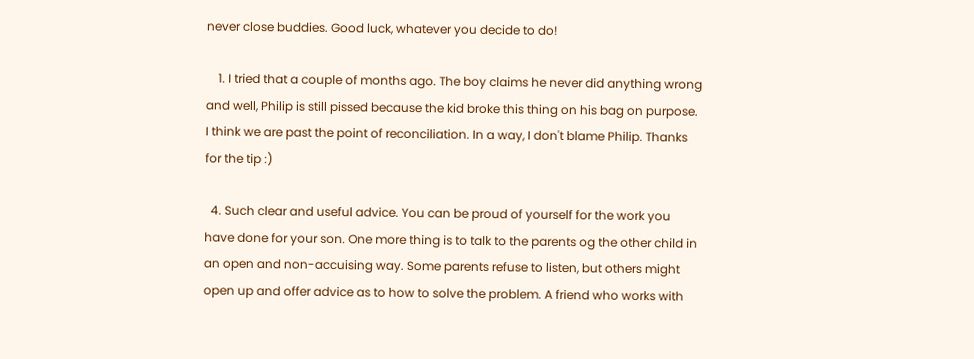never close buddies. Good luck, whatever you decide to do!

    1. I tried that a couple of months ago. The boy claims he never did anything wrong and well, Philip is still pissed because the kid broke this thing on his bag on purpose. I think we are past the point of reconciliation. In a way, I don't blame Philip. Thanks for the tip :)

  4. Such clear and useful advice. You can be proud of yourself for the work you have done for your son. One more thing is to talk to the parents og the other child in an open and non-accuising way. Some parents refuse to listen, but others might open up and offer advice as to how to solve the problem. A friend who works with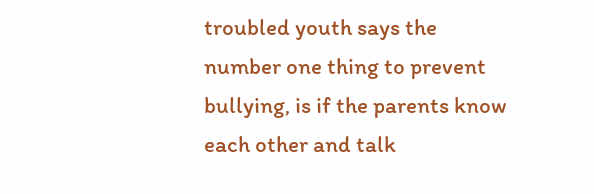troubled youth says the number one thing to prevent bullying, is if the parents know each other and talk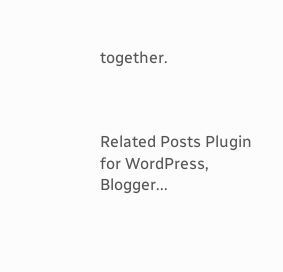together.



Related Posts Plugin for WordPress, Blogger...